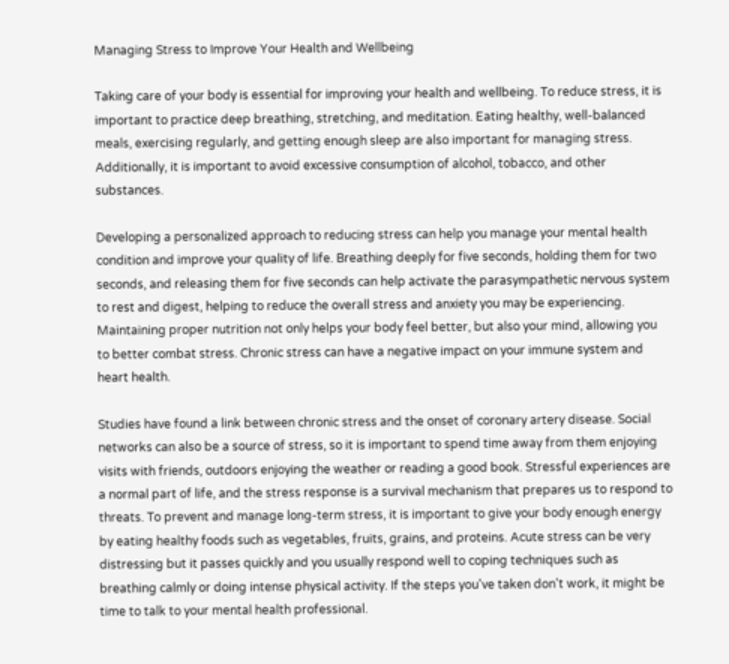Managing Stress to Improve Your Health and Wellbeing

Taking care of your body is essential for improving your health and wellbeing. To reduce stress, it is important to practice deep breathing, stretching, and meditation. Eating healthy, well-balanced meals, exercising regularly, and getting enough sleep are also important for managing stress. Additionally, it is important to avoid excessive consumption of alcohol, tobacco, and other substances.

Developing a personalized approach to reducing stress can help you manage your mental health condition and improve your quality of life. Breathing deeply for five seconds, holding them for two seconds, and releasing them for five seconds can help activate the parasympathetic nervous system to rest and digest, helping to reduce the overall stress and anxiety you may be experiencing. Maintaining proper nutrition not only helps your body feel better, but also your mind, allowing you to better combat stress. Chronic stress can have a negative impact on your immune system and heart health.

Studies have found a link between chronic stress and the onset of coronary artery disease. Social networks can also be a source of stress, so it is important to spend time away from them enjoying visits with friends, outdoors enjoying the weather or reading a good book. Stressful experiences are a normal part of life, and the stress response is a survival mechanism that prepares us to respond to threats. To prevent and manage long-term stress, it is important to give your body enough energy by eating healthy foods such as vegetables, fruits, grains, and proteins. Acute stress can be very distressing but it passes quickly and you usually respond well to coping techniques such as breathing calmly or doing intense physical activity. If the steps you've taken don't work, it might be time to talk to your mental health professional.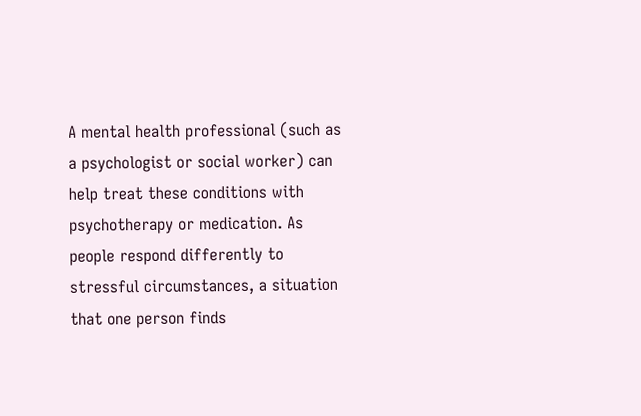A mental health professional (such as a psychologist or social worker) can help treat these conditions with psychotherapy or medication. As people respond differently to stressful circumstances, a situation that one person finds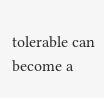tolerable can become a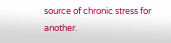source of chronic stress for another.